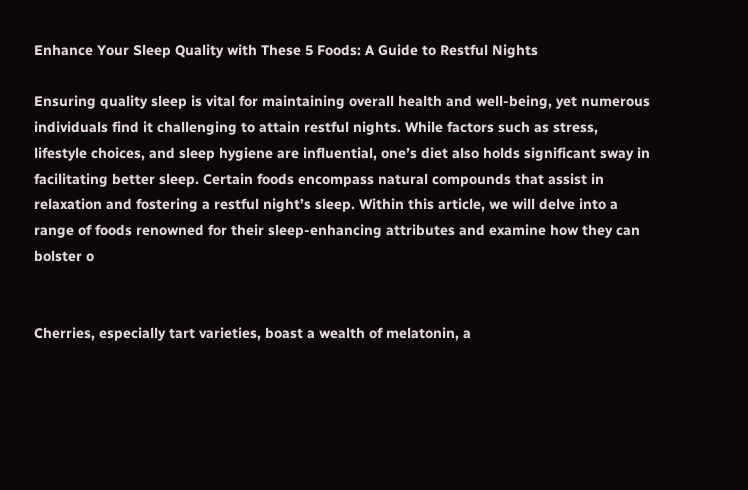Enhance Your Sleep Quality with These 5 Foods: A Guide to Restful Nights

Ensuring quality sleep is vital for maintaining overall health and well-being, yet numerous individuals find it challenging to attain restful nights. While factors such as stress, lifestyle choices, and sleep hygiene are influential, one’s diet also holds significant sway in facilitating better sleep. Certain foods encompass natural compounds that assist in relaxation and fostering a restful night’s sleep. Within this article, we will delve into a range of foods renowned for their sleep-enhancing attributes and examine how they can bolster o


Cherries, especially tart varieties, boast a wealth of melatonin, a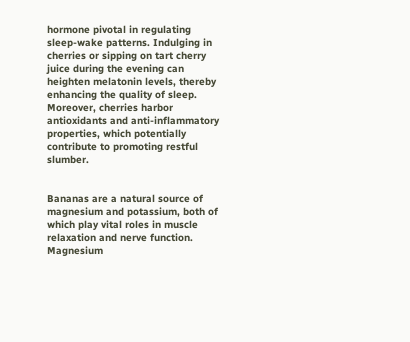hormone pivotal in regulating sleep-wake patterns. Indulging in cherries or sipping on tart cherry juice during the evening can heighten melatonin levels, thereby enhancing the quality of sleep. Moreover, cherries harbor antioxidants and anti-inflammatory properties, which potentially contribute to promoting restful slumber.


Bananas are a natural source of magnesium and potassium, both of which play vital roles in muscle relaxation and nerve function. Magnesium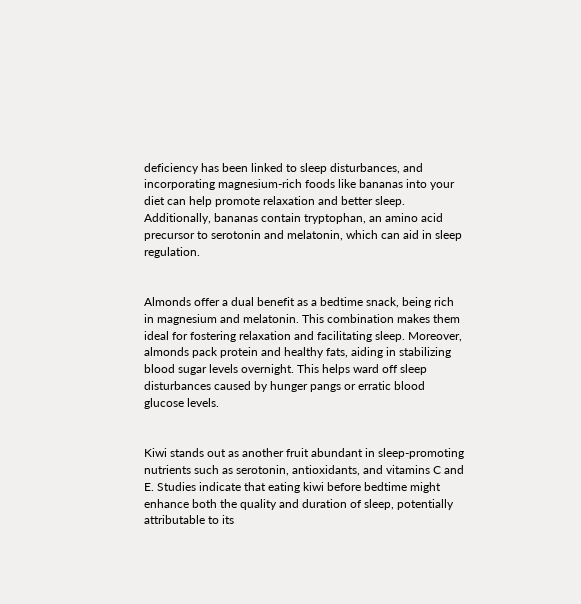deficiency has been linked to sleep disturbances, and incorporating magnesium-rich foods like bananas into your diet can help promote relaxation and better sleep. Additionally, bananas contain tryptophan, an amino acid precursor to serotonin and melatonin, which can aid in sleep regulation.


Almonds offer a dual benefit as a bedtime snack, being rich in magnesium and melatonin. This combination makes them ideal for fostering relaxation and facilitating sleep. Moreover, almonds pack protein and healthy fats, aiding in stabilizing blood sugar levels overnight. This helps ward off sleep disturbances caused by hunger pangs or erratic blood glucose levels.


Kiwi stands out as another fruit abundant in sleep-promoting nutrients such as serotonin, antioxidants, and vitamins C and E. Studies indicate that eating kiwi before bedtime might enhance both the quality and duration of sleep, potentially attributable to its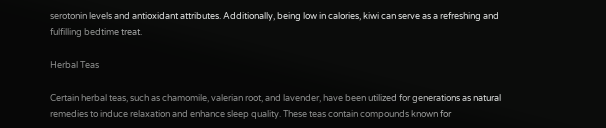serotonin levels and antioxidant attributes. Additionally, being low in calories, kiwi can serve as a refreshing and fulfilling bedtime treat.

Herbal Teas

Certain herbal teas, such as chamomile, valerian root, and lavender, have been utilized for generations as natural remedies to induce relaxation and enhance sleep quality. These teas contain compounds known for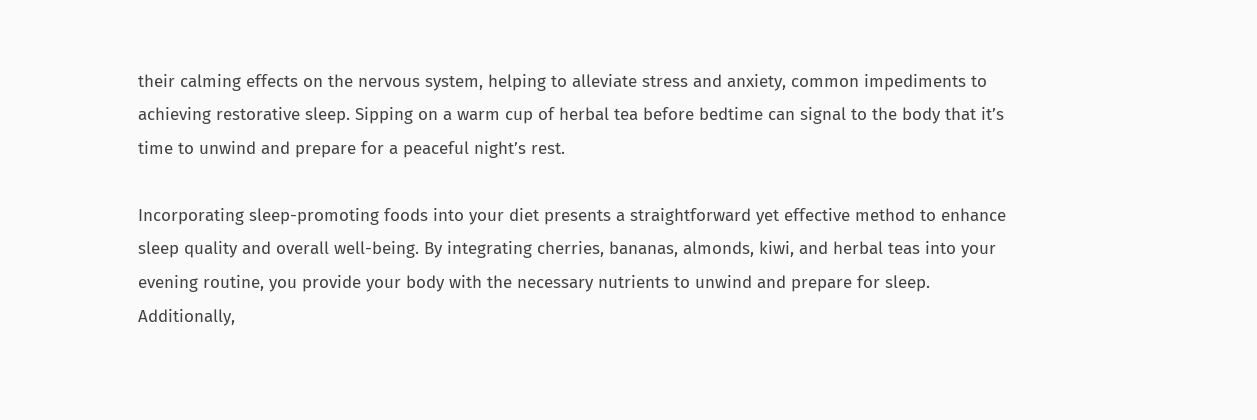their calming effects on the nervous system, helping to alleviate stress and anxiety, common impediments to achieving restorative sleep. Sipping on a warm cup of herbal tea before bedtime can signal to the body that it’s time to unwind and prepare for a peaceful night’s rest.

Incorporating sleep-promoting foods into your diet presents a straightforward yet effective method to enhance sleep quality and overall well-being. By integrating cherries, bananas, almonds, kiwi, and herbal teas into your evening routine, you provide your body with the necessary nutrients to unwind and prepare for sleep. Additionally,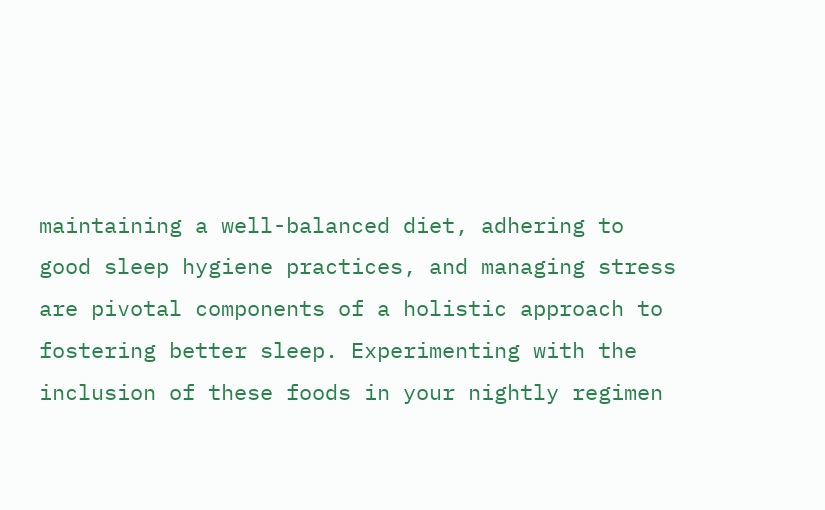maintaining a well-balanced diet, adhering to good sleep hygiene practices, and managing stress are pivotal components of a holistic approach to fostering better sleep. Experimenting with the inclusion of these foods in your nightly regimen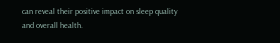can reveal their positive impact on sleep quality and overall health.